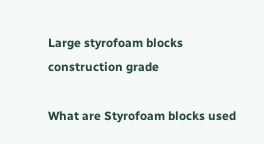Large styrofoam blocks construction grade

What are Styrofoam blocks used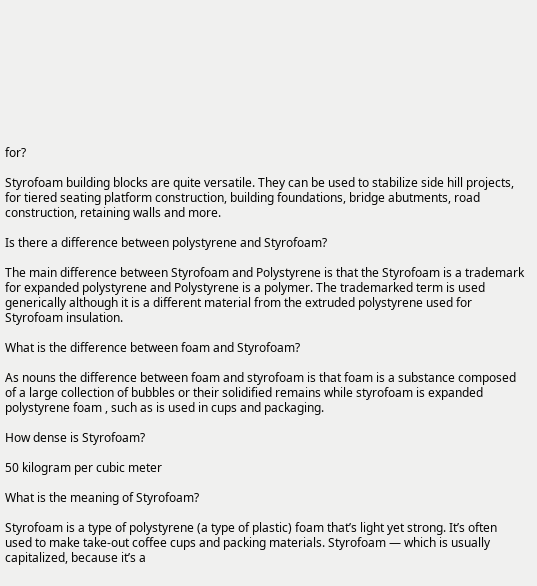for?

Styrofoam building blocks are quite versatile. They can be used to stabilize side hill projects, for tiered seating platform construction, building foundations, bridge abutments, road construction, retaining walls and more.

Is there a difference between polystyrene and Styrofoam?

The main difference between Styrofoam and Polystyrene is that the Styrofoam is a trademark for expanded polystyrene and Polystyrene is a polymer. The trademarked term is used generically although it is a different material from the extruded polystyrene used for Styrofoam insulation.

What is the difference between foam and Styrofoam?

As nouns the difference between foam and styrofoam is that foam is a substance composed of a large collection of bubbles or their solidified remains while styrofoam is expanded polystyrene foam , such as is used in cups and packaging.

How dense is Styrofoam?

50 kilogram per cubic meter

What is the meaning of Styrofoam?

Styrofoam is a type of polystyrene (a type of plastic) foam that’s light yet strong. It’s often used to make take-out coffee cups and packing materials. Styrofoam — which is usually capitalized, because it’s a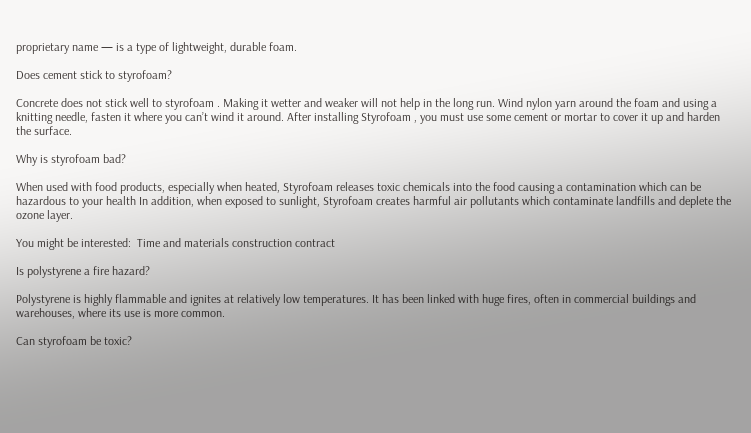proprietary name — is a type of lightweight, durable foam.

Does cement stick to styrofoam?

Concrete does not stick well to styrofoam . Making it wetter and weaker will not help in the long run. Wind nylon yarn around the foam and using a knitting needle, fasten it where you can’t wind it around. After installing Styrofoam , you must use some cement or mortar to cover it up and harden the surface.

Why is styrofoam bad?

When used with food products, especially when heated, Styrofoam releases toxic chemicals into the food causing a contamination which can be hazardous to your health In addition, when exposed to sunlight, Styrofoam creates harmful air pollutants which contaminate landfills and deplete the ozone layer.

You might be interested:  Time and materials construction contract

Is polystyrene a fire hazard?

Polystyrene is highly flammable and ignites at relatively low temperatures. It has been linked with huge fires, often in commercial buildings and warehouses, where its use is more common.

Can styrofoam be toxic?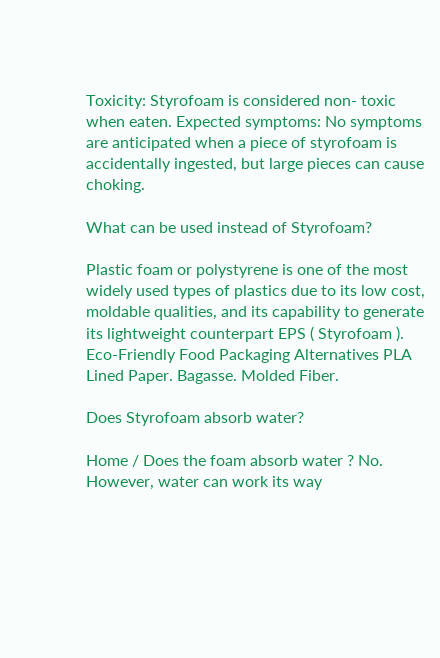Toxicity: Styrofoam is considered non- toxic when eaten. Expected symptoms: No symptoms are anticipated when a piece of styrofoam is accidentally ingested, but large pieces can cause choking.

What can be used instead of Styrofoam?

Plastic foam or polystyrene is one of the most widely used types of plastics due to its low cost, moldable qualities, and its capability to generate its lightweight counterpart EPS ( Styrofoam ). Eco-Friendly Food Packaging Alternatives PLA Lined Paper. Bagasse. Molded Fiber.

Does Styrofoam absorb water?

Home / Does the foam absorb water ? No. However, water can work its way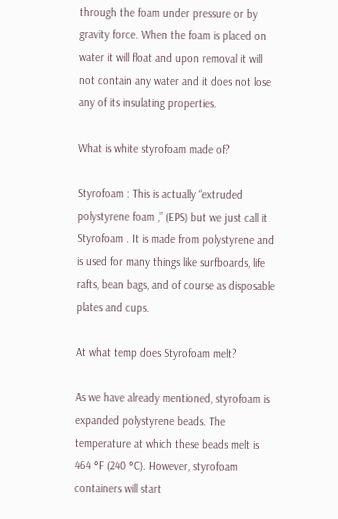through the foam under pressure or by gravity force. When the foam is placed on water it will float and upon removal it will not contain any water and it does not lose any of its insulating properties.

What is white styrofoam made of?

Styrofoam : This is actually “extruded polystyrene foam ,” (EPS) but we just call it Styrofoam . It is made from polystyrene and is used for many things like surfboards, life rafts, bean bags, and of course as disposable plates and cups.

At what temp does Styrofoam melt?

As we have already mentioned, styrofoam is expanded polystyrene beads. The temperature at which these beads melt is 464 °F (240 °C). However, styrofoam containers will start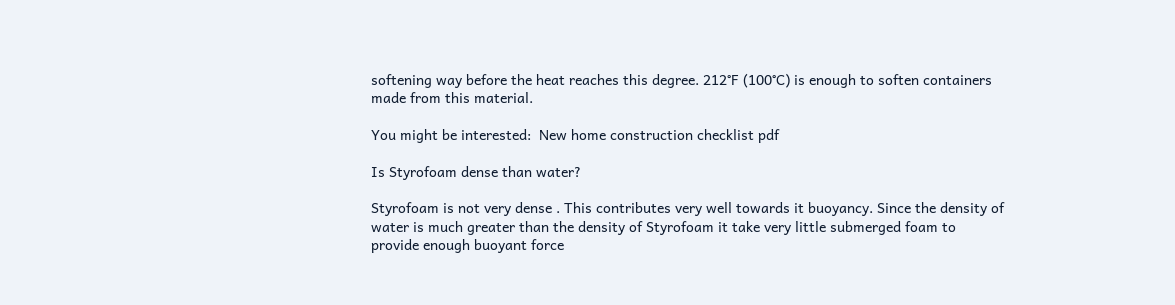softening way before the heat reaches this degree. 212°F (100°C) is enough to soften containers made from this material.

You might be interested:  New home construction checklist pdf

Is Styrofoam dense than water?

Styrofoam is not very dense . This contributes very well towards it buoyancy. Since the density of water is much greater than the density of Styrofoam it take very little submerged foam to provide enough buoyant force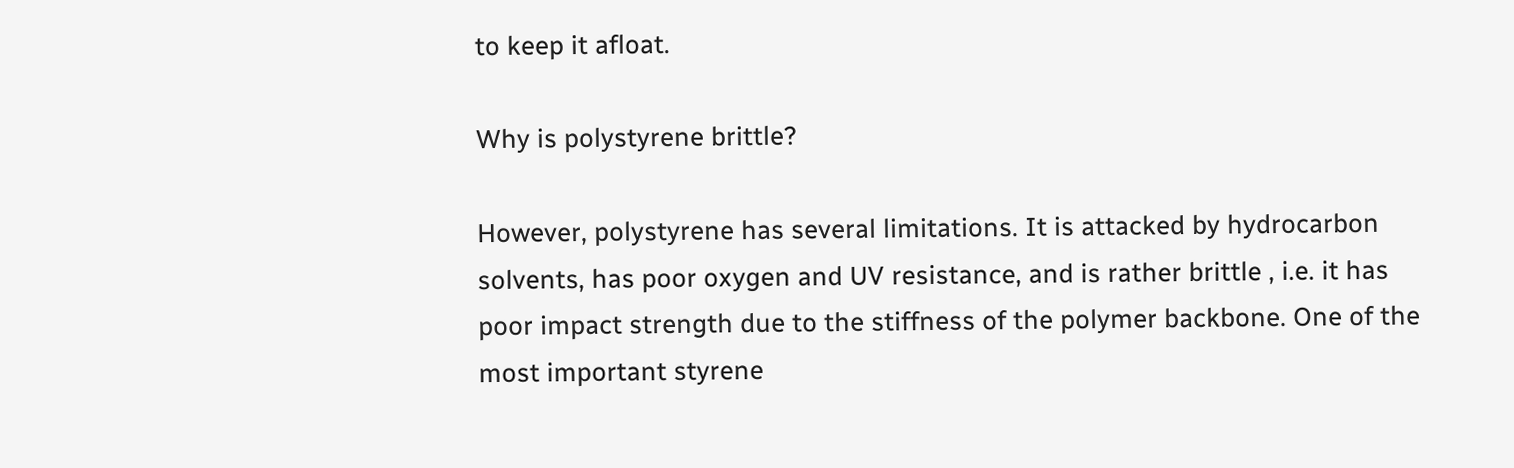to keep it afloat.

Why is polystyrene brittle?

However, polystyrene has several limitations. It is attacked by hydrocarbon solvents, has poor oxygen and UV resistance, and is rather brittle , i.e. it has poor impact strength due to the stiffness of the polymer backbone. One of the most important styrene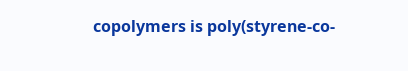copolymers is poly(styrene-co-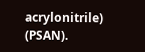acrylonitrile) (PSAN).